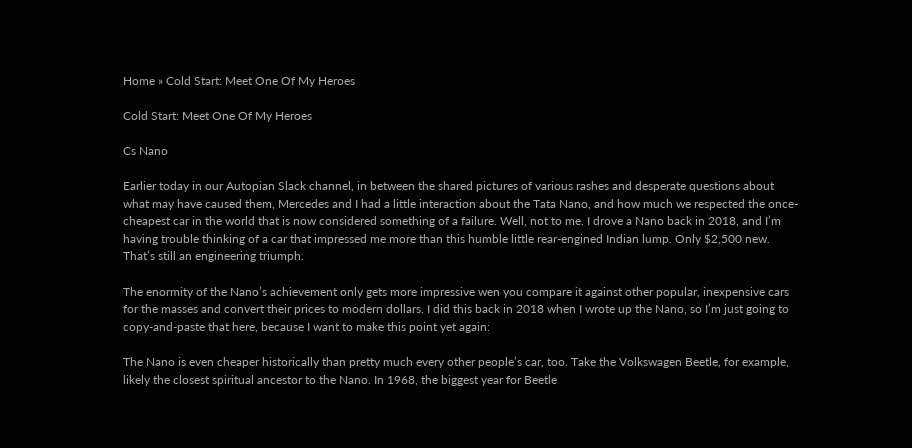Home » Cold Start: Meet One Of My Heroes

Cold Start: Meet One Of My Heroes

Cs Nano

Earlier today in our Autopian Slack channel, in between the shared pictures of various rashes and desperate questions about what may have caused them, Mercedes and I had a little interaction about the Tata Nano, and how much we respected the once-cheapest car in the world that is now considered something of a failure. Well, not to me. I drove a Nano back in 2018, and I’m having trouble thinking of a car that impressed me more than this humble little rear-engined Indian lump. Only $2,500 new. That’s still an engineering triumph.

The enormity of the Nano’s achievement only gets more impressive wen you compare it against other popular, inexpensive cars for the masses and convert their prices to modern dollars. I did this back in 2018 when I wrote up the Nano, so I’m just going to copy-and-paste that here, because I want to make this point yet again:

The Nano is even cheaper historically than pretty much every other people’s car, too. Take the Volkswagen Beetle, for example, likely the closest spiritual ancestor to the Nano. In 1968, the biggest year for Beetle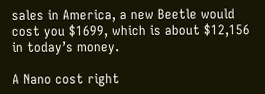sales in America, a new Beetle would cost you $1699, which is about $12,156 in today’s money.

A Nano cost right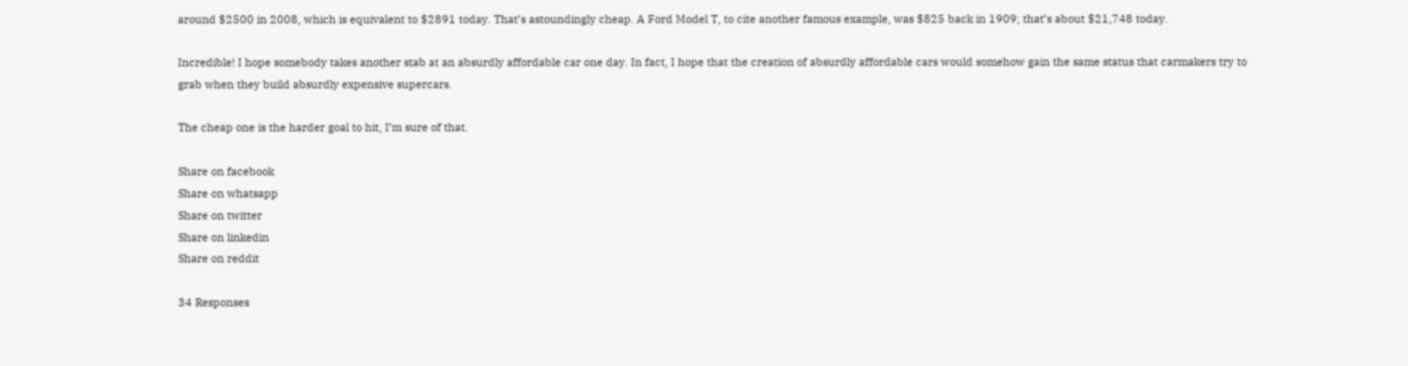around $2500 in 2008, which is equivalent to $2891 today. That’s astoundingly cheap. A Ford Model T, to cite another famous example, was $825 back in 1909; that’s about $21,748 today.

Incredible! I hope somebody takes another stab at an absurdly affordable car one day. In fact, I hope that the creation of absurdly affordable cars would somehow gain the same status that carmakers try to grab when they build absurdly expensive supercars.

The cheap one is the harder goal to hit, I’m sure of that.

Share on facebook
Share on whatsapp
Share on twitter
Share on linkedin
Share on reddit

34 Responses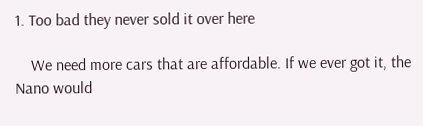1. Too bad they never sold it over here

    We need more cars that are affordable. If we ever got it, the Nano would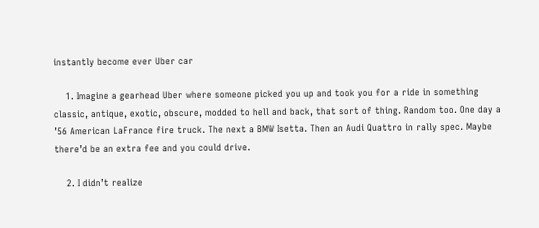instantly become ever Uber car

    1. Imagine a gearhead Uber where someone picked you up and took you for a ride in something classic, antique, exotic, obscure, modded to hell and back, that sort of thing. Random too. One day a ’56 American LaFrance fire truck. The next a BMW Isetta. Then an Audi Quattro in rally spec. Maybe there’d be an extra fee and you could drive.

    2. I didn’t realize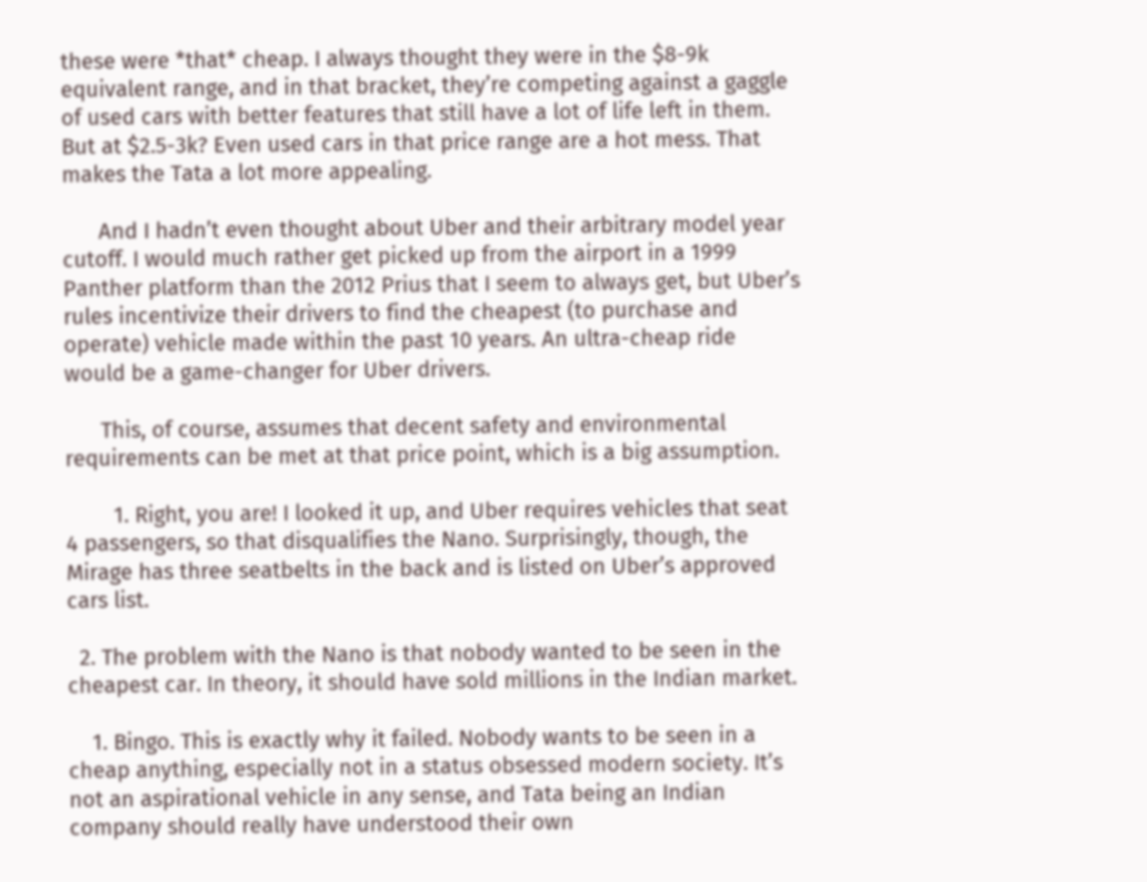these were *that* cheap. I always thought they were in the $8-9k equivalent range, and in that bracket, they’re competing against a gaggle of used cars with better features that still have a lot of life left in them. But at $2.5-3k? Even used cars in that price range are a hot mess. That makes the Tata a lot more appealing.

      And I hadn’t even thought about Uber and their arbitrary model year cutoff. I would much rather get picked up from the airport in a 1999 Panther platform than the 2012 Prius that I seem to always get, but Uber’s rules incentivize their drivers to find the cheapest (to purchase and operate) vehicle made within the past 10 years. An ultra-cheap ride would be a game-changer for Uber drivers.

      This, of course, assumes that decent safety and environmental requirements can be met at that price point, which is a big assumption.

        1. Right, you are! I looked it up, and Uber requires vehicles that seat 4 passengers, so that disqualifies the Nano. Surprisingly, though, the Mirage has three seatbelts in the back and is listed on Uber’s approved cars list.

  2. The problem with the Nano is that nobody wanted to be seen in the cheapest car. In theory, it should have sold millions in the Indian market.

    1. Bingo. This is exactly why it failed. Nobody wants to be seen in a cheap anything, especially not in a status obsessed modern society. It’s not an aspirational vehicle in any sense, and Tata being an Indian company should really have understood their own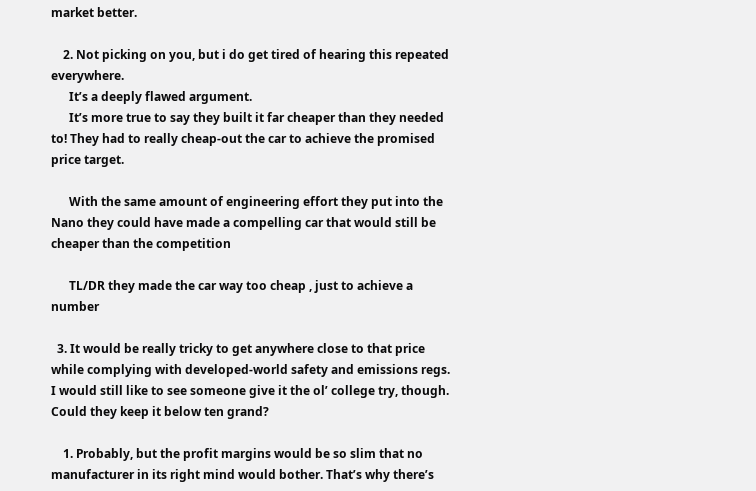market better.

    2. Not picking on you, but i do get tired of hearing this repeated everywhere.
      It’s a deeply flawed argument.
      It’s more true to say they built it far cheaper than they needed to! They had to really cheap-out the car to achieve the promised price target.

      With the same amount of engineering effort they put into the Nano they could have made a compelling car that would still be cheaper than the competition

      TL/DR they made the car way too cheap , just to achieve a number

  3. It would be really tricky to get anywhere close to that price while complying with developed-world safety and emissions regs. I would still like to see someone give it the ol’ college try, though. Could they keep it below ten grand?

    1. Probably, but the profit margins would be so slim that no manufacturer in its right mind would bother. That’s why there’s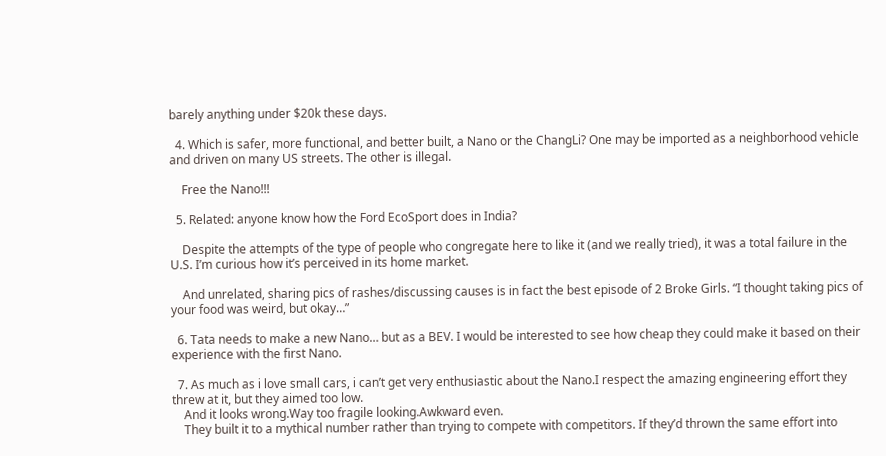barely anything under $20k these days.

  4. Which is safer, more functional, and better built, a Nano or the ChangLi? One may be imported as a neighborhood vehicle and driven on many US streets. The other is illegal.

    Free the Nano!!!

  5. Related: anyone know how the Ford EcoSport does in India?

    Despite the attempts of the type of people who congregate here to like it (and we really tried), it was a total failure in the U.S. I’m curious how it’s perceived in its home market.

    And unrelated, sharing pics of rashes/discussing causes is in fact the best episode of 2 Broke Girls. “I thought taking pics of your food was weird, but okay…”

  6. Tata needs to make a new Nano… but as a BEV. I would be interested to see how cheap they could make it based on their experience with the first Nano.

  7. As much as i love small cars, i can’t get very enthusiastic about the Nano.I respect the amazing engineering effort they threw at it, but they aimed too low.
    And it looks wrong.Way too fragile looking.Awkward even.
    They built it to a mythical number rather than trying to compete with competitors. If they’d thrown the same effort into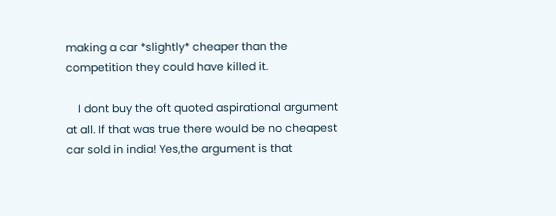making a car *slightly* cheaper than the competition they could have killed it.

    I dont buy the oft quoted aspirational argument at all. If that was true there would be no cheapest car sold in india! Yes,the argument is that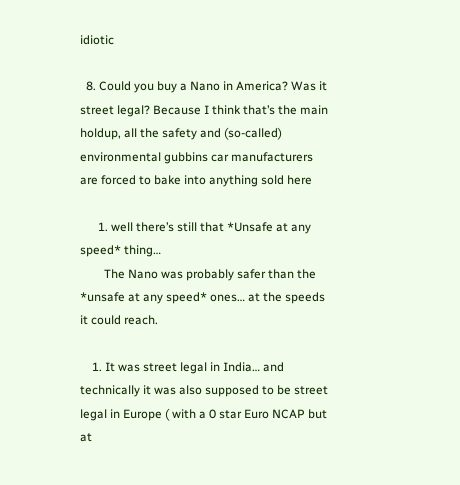idiotic

  8. Could you buy a Nano in America? Was it street legal? Because I think that’s the main holdup, all the safety and (so-called) environmental gubbins car manufacturers are forced to bake into anything sold here

      1. well there’s still that *Unsafe at any speed* thing…
        The Nano was probably safer than the *unsafe at any speed* ones… at the speeds it could reach.

    1. It was street legal in India… and technically it was also supposed to be street legal in Europe ( with a 0 star Euro NCAP but at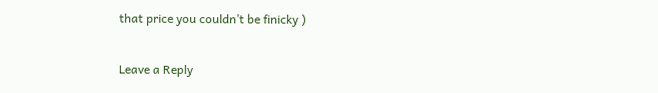that price you couldn’t be finicky )

Leave a Reply